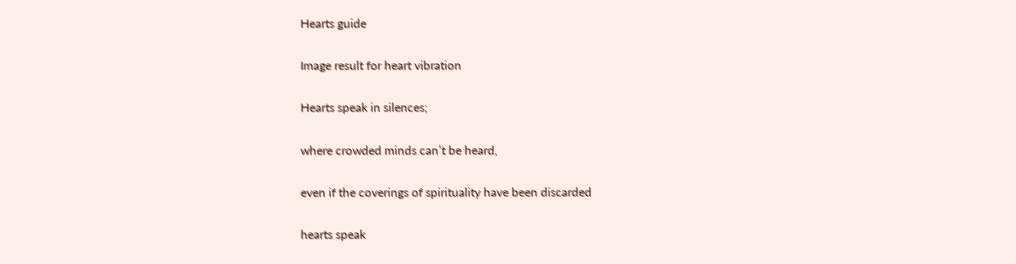Hearts guide

Image result for heart vibration

Hearts speak in silences;

where crowded minds can’t be heard,

even if the coverings of spirituality have been discarded

hearts speak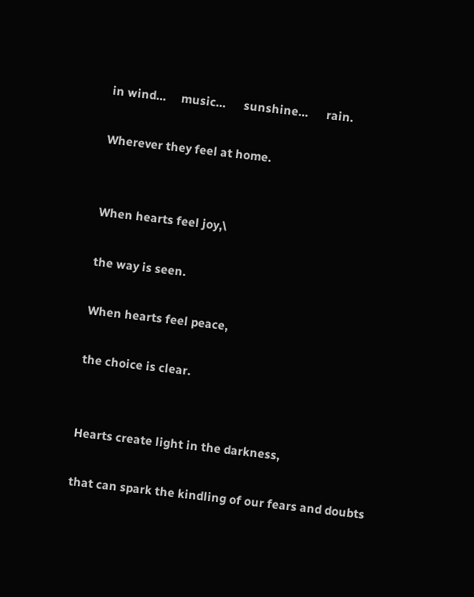in wind…     music…      sunshine…      rain.

Wherever they feel at home.


When hearts feel joy,\

the way is seen.

When hearts feel peace,

the choice is clear.


Hearts create light in the darkness,

that can spark the kindling of our fears and doubts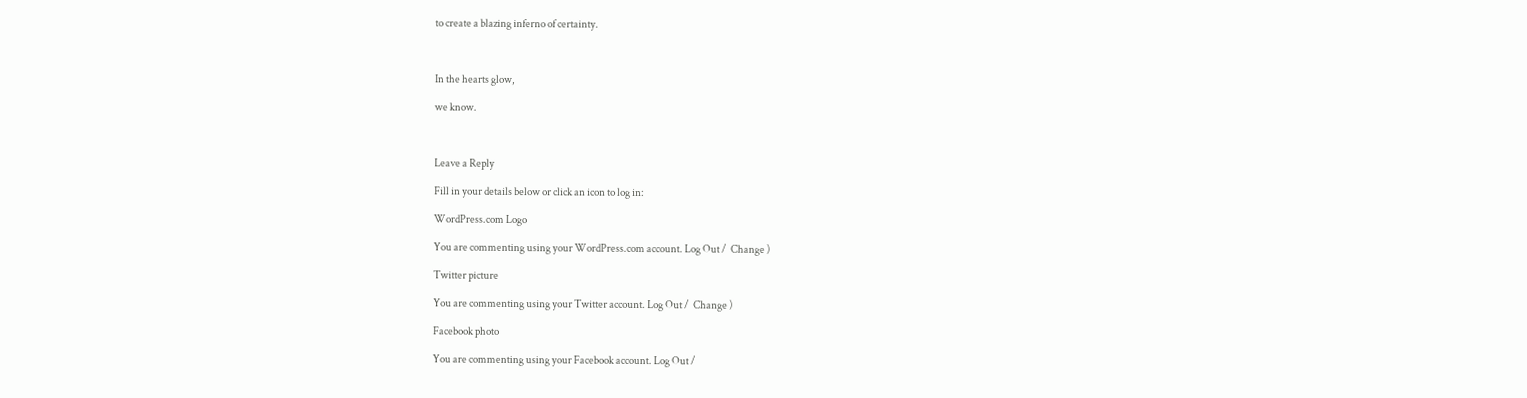to create a blazing inferno of certainty.



In the hearts glow,

we know.



Leave a Reply

Fill in your details below or click an icon to log in:

WordPress.com Logo

You are commenting using your WordPress.com account. Log Out /  Change )

Twitter picture

You are commenting using your Twitter account. Log Out /  Change )

Facebook photo

You are commenting using your Facebook account. Log Out /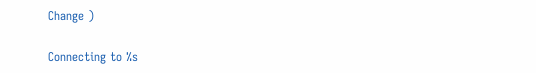Change )

Connecting to %s